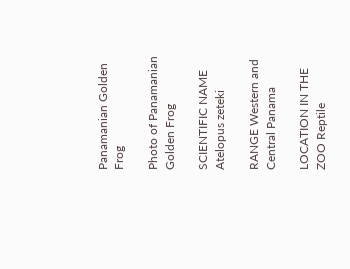Panamanian Golden Frog

Photo of Panamanian Golden Frog

SCIENTIFIC NAME Atelopus zeteki

RANGE Western and Central Panama

LOCATION IN THE ZOO Reptile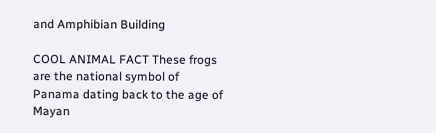and Amphibian Building

COOL ANIMAL FACT These frogs are the national symbol of Panama dating back to the age of Mayan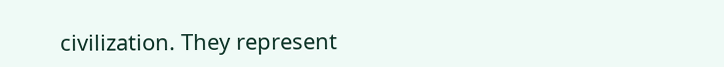civilization. They represent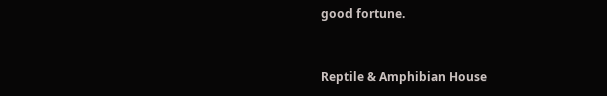good fortune.


Reptile & Amphibian House